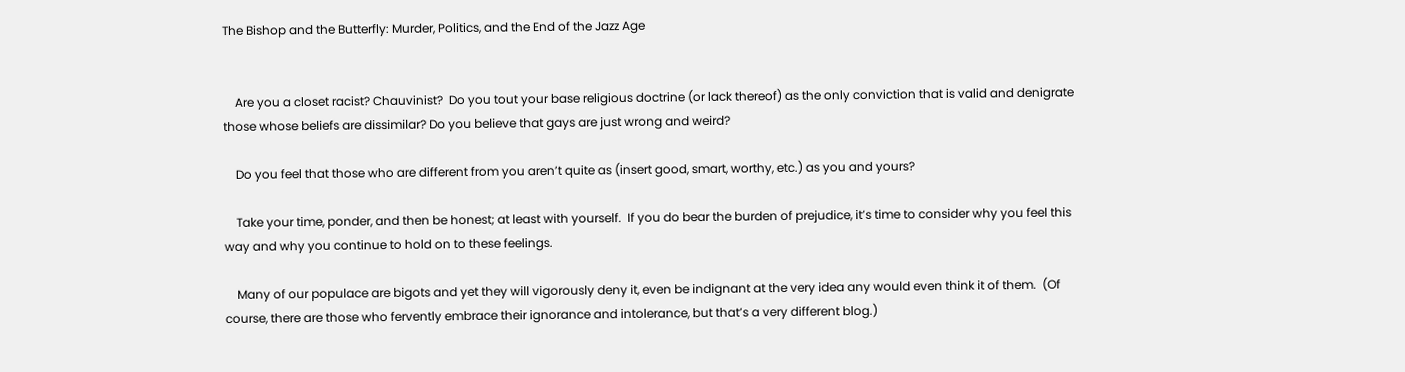The Bishop and the Butterfly: Murder, Politics, and the End of the Jazz Age


    Are you a closet racist? Chauvinist?  Do you tout your base religious doctrine (or lack thereof) as the only conviction that is valid and denigrate those whose beliefs are dissimilar? Do you believe that gays are just wrong and weird?

    Do you feel that those who are different from you aren’t quite as (insert good, smart, worthy, etc.) as you and yours?

    Take your time, ponder, and then be honest; at least with yourself.  If you do bear the burden of prejudice, it’s time to consider why you feel this way and why you continue to hold on to these feelings.

    Many of our populace are bigots and yet they will vigorously deny it, even be indignant at the very idea any would even think it of them.  (Of course, there are those who fervently embrace their ignorance and intolerance, but that’s a very different blog.)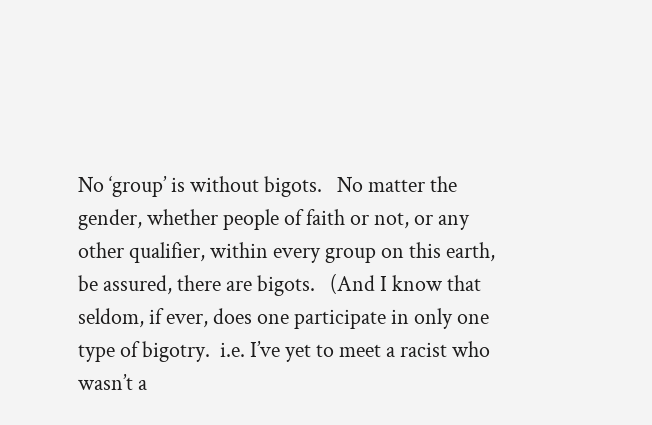No ‘group’ is without bigots.   No matter the gender, whether people of faith or not, or any other qualifier, within every group on this earth, be assured, there are bigots.   (And I know that seldom, if ever, does one participate in only one type of bigotry.  i.e. I’ve yet to meet a racist who wasn’t a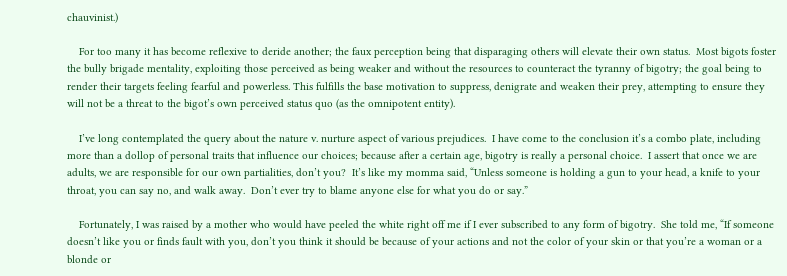chauvinist.)

    For too many it has become reflexive to deride another; the faux perception being that disparaging others will elevate their own status.  Most bigots foster the bully brigade mentality, exploiting those perceived as being weaker and without the resources to counteract the tyranny of bigotry; the goal being to render their targets feeling fearful and powerless. This fulfills the base motivation to suppress, denigrate and weaken their prey, attempting to ensure they will not be a threat to the bigot’s own perceived status quo (as the omnipotent entity).

    I’ve long contemplated the query about the nature v. nurture aspect of various prejudices.  I have come to the conclusion it’s a combo plate, including more than a dollop of personal traits that influence our choices; because after a certain age, bigotry is really a personal choice.  I assert that once we are adults, we are responsible for our own partialities, don’t you?  It’s like my momma said, “Unless someone is holding a gun to your head, a knife to your throat, you can say no, and walk away.  Don’t ever try to blame anyone else for what you do or say.”

    Fortunately, I was raised by a mother who would have peeled the white right off me if I ever subscribed to any form of bigotry.  She told me, “If someone doesn’t like you or finds fault with you, don’t you think it should be because of your actions and not the color of your skin or that you’re a woman or a blonde or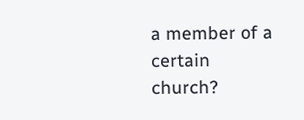a member of a certain church?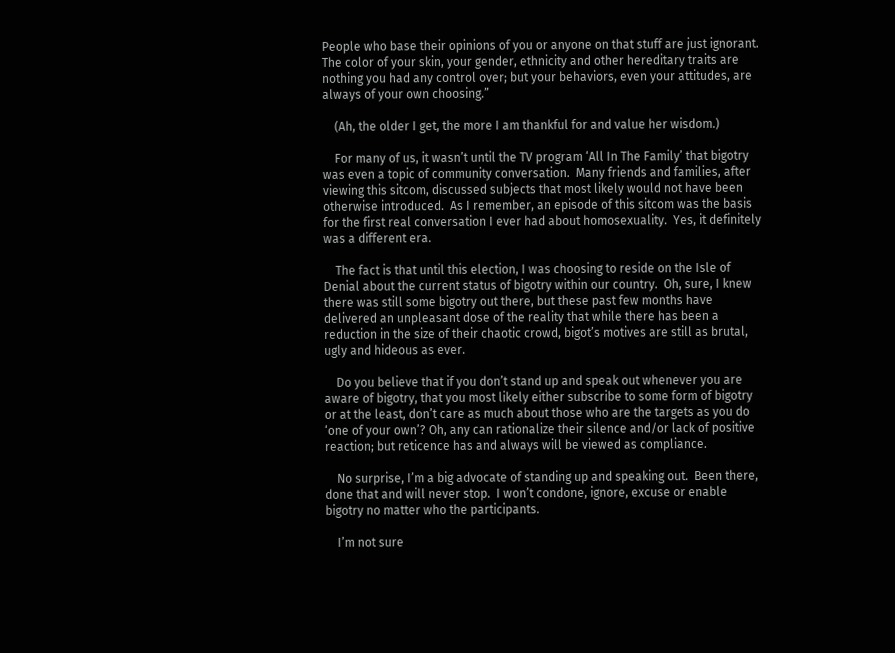People who base their opinions of you or anyone on that stuff are just ignorant.  The color of your skin, your gender, ethnicity and other hereditary traits are nothing you had any control over; but your behaviors, even your attitudes, are always of your own choosing.”

    (Ah, the older I get, the more I am thankful for and value her wisdom.)

    For many of us, it wasn’t until the TV program ‘All In The Family’ that bigotry was even a topic of community conversation.  Many friends and families, after viewing this sitcom, discussed subjects that most likely would not have been otherwise introduced.  As I remember, an episode of this sitcom was the basis for the first real conversation I ever had about homosexuality.  Yes, it definitely was a different era.

    The fact is that until this election, I was choosing to reside on the Isle of Denial about the current status of bigotry within our country.  Oh, sure, I knew there was still some bigotry out there, but these past few months have delivered an unpleasant dose of the reality that while there has been a reduction in the size of their chaotic crowd, bigot’s motives are still as brutal, ugly and hideous as ever.

    Do you believe that if you don’t stand up and speak out whenever you are aware of bigotry, that you most likely either subscribe to some form of bigotry or at the least, don’t care as much about those who are the targets as you do ‘one of your own’? Oh, any can rationalize their silence and/or lack of positive reaction; but reticence has and always will be viewed as compliance.

    No surprise, I’m a big advocate of standing up and speaking out.  Been there, done that and will never stop.  I won’t condone, ignore, excuse or enable bigotry no matter who the participants.

    I’m not sure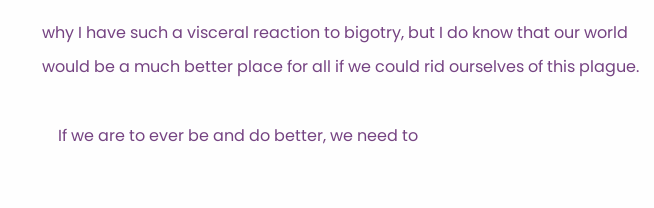why I have such a visceral reaction to bigotry, but I do know that our world would be a much better place for all if we could rid ourselves of this plague.

    If we are to ever be and do better, we need to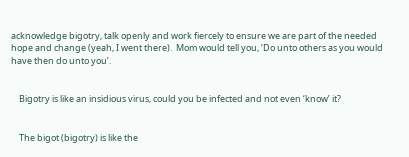acknowledge bigotry, talk openly and work fiercely to ensure we are part of the needed hope and change (yeah, I went there).  Mom would tell you, ‘Do unto others as you would have then do unto you’.


    Bigotry is like an insidious virus, could you be infected and not even ‘know’ it?


    The bigot (bigotry) is like the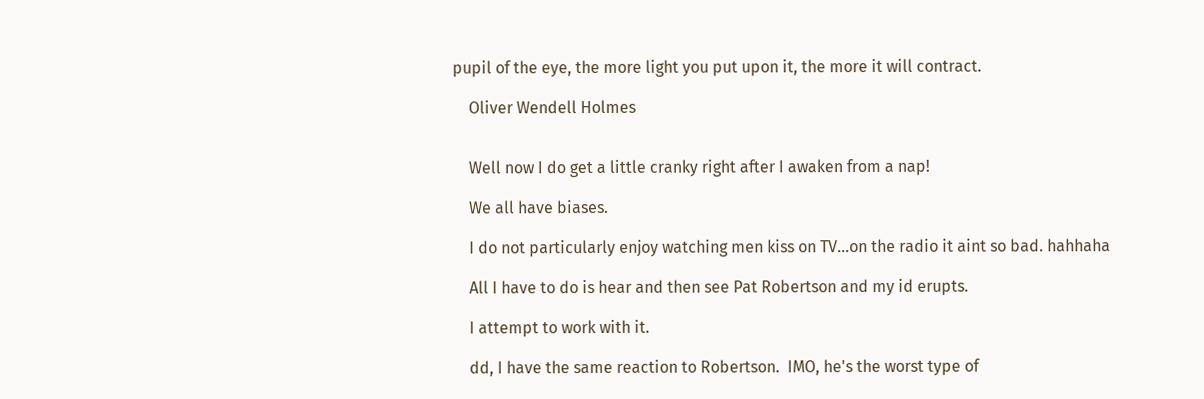pupil of the eye, the more light you put upon it, the more it will contract.

    Oliver Wendell Holmes


    Well now I do get a little cranky right after I awaken from a nap!

    We all have biases.

    I do not particularly enjoy watching men kiss on TV...on the radio it aint so bad. hahhaha

    All I have to do is hear and then see Pat Robertson and my id erupts.

    I attempt to work with it.

    dd, I have the same reaction to Robertson.  IMO, he's the worst type of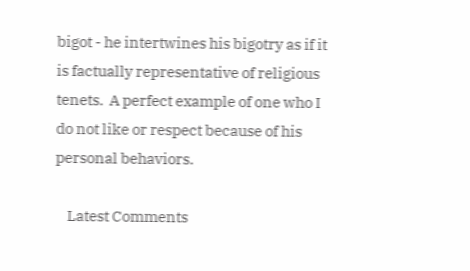bigot - he intertwines his bigotry as if it is factually representative of religious tenets.  A perfect example of one who I do not like or respect because of his personal behaviors.

    Latest Comments